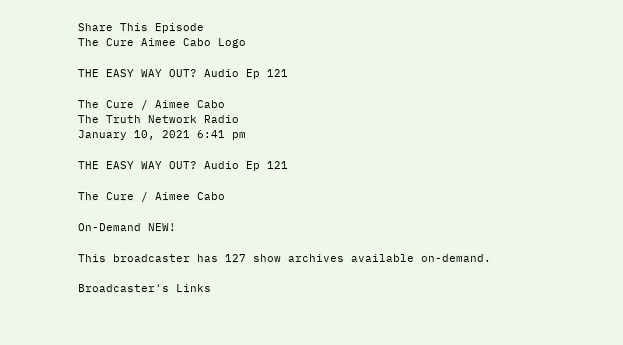Share This Episode
The Cure Aimee Cabo Logo

THE EASY WAY OUT? Audio Ep 121

The Cure / Aimee Cabo
The Truth Network Radio
January 10, 2021 6:41 pm

THE EASY WAY OUT? Audio Ep 121

The Cure / Aimee Cabo

On-Demand NEW!

This broadcaster has 127 show archives available on-demand.

Broadcaster's Links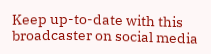Keep up-to-date with this broadcaster on social media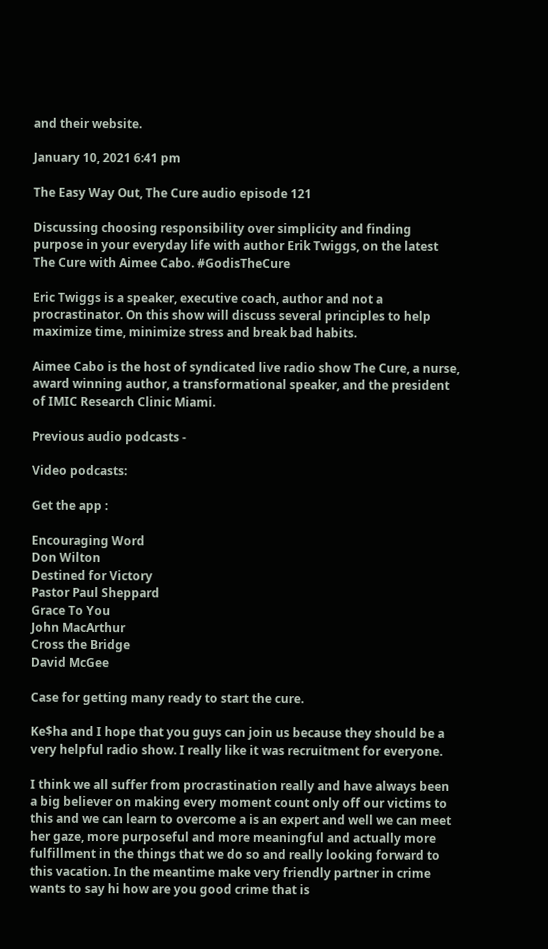and their website.

January 10, 2021 6:41 pm

The Easy Way Out, The Cure audio episode 121

Discussing choosing responsibility over simplicity and finding purpose in your everyday life with author Erik Twiggs, on the latest The Cure with Aimee Cabo. #GodisTheCure

Eric Twiggs is a speaker, executive coach, author and not a procrastinator. On this show will discuss several principles to help maximize time, minimize stress and break bad habits.

Aimee Cabo is the host of syndicated live radio show The Cure, a nurse, award winning author, a transformational speaker, and the president of IMIC Research Clinic Miami.

Previous audio podcasts -

Video podcasts:

Get the app :

Encouraging Word
Don Wilton
Destined for Victory
Pastor Paul Sheppard
Grace To You
John MacArthur
Cross the Bridge
David McGee

Case for getting many ready to start the cure.

Ke$ha and I hope that you guys can join us because they should be a very helpful radio show. I really like it was recruitment for everyone.

I think we all suffer from procrastination really and have always been a big believer on making every moment count only off our victims to this and we can learn to overcome a is an expert and well we can meet her gaze, more purposeful and more meaningful and actually more fulfillment in the things that we do so and really looking forward to this vacation. In the meantime make very friendly partner in crime wants to say hi how are you good crime that is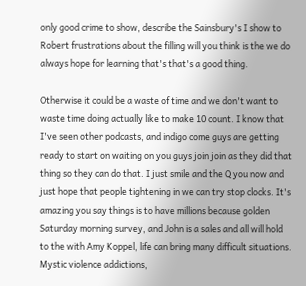only good crime to show, describe the Sainsbury's I show to Robert frustrations about the filling will you think is the we do always hope for learning that's that's a good thing.

Otherwise it could be a waste of time and we don't want to waste time doing actually like to make 10 count. I know that I've seen other podcasts, and indigo come guys are getting ready to start on waiting on you guys join join as they did that thing so they can do that. I just smile and the Q you now and just hope that people tightening in we can try stop clocks. It's amazing you say things is to have millions because golden Saturday morning survey, and John is a sales and all will hold to the with Amy Koppel, life can bring many difficult situations. Mystic violence addictions,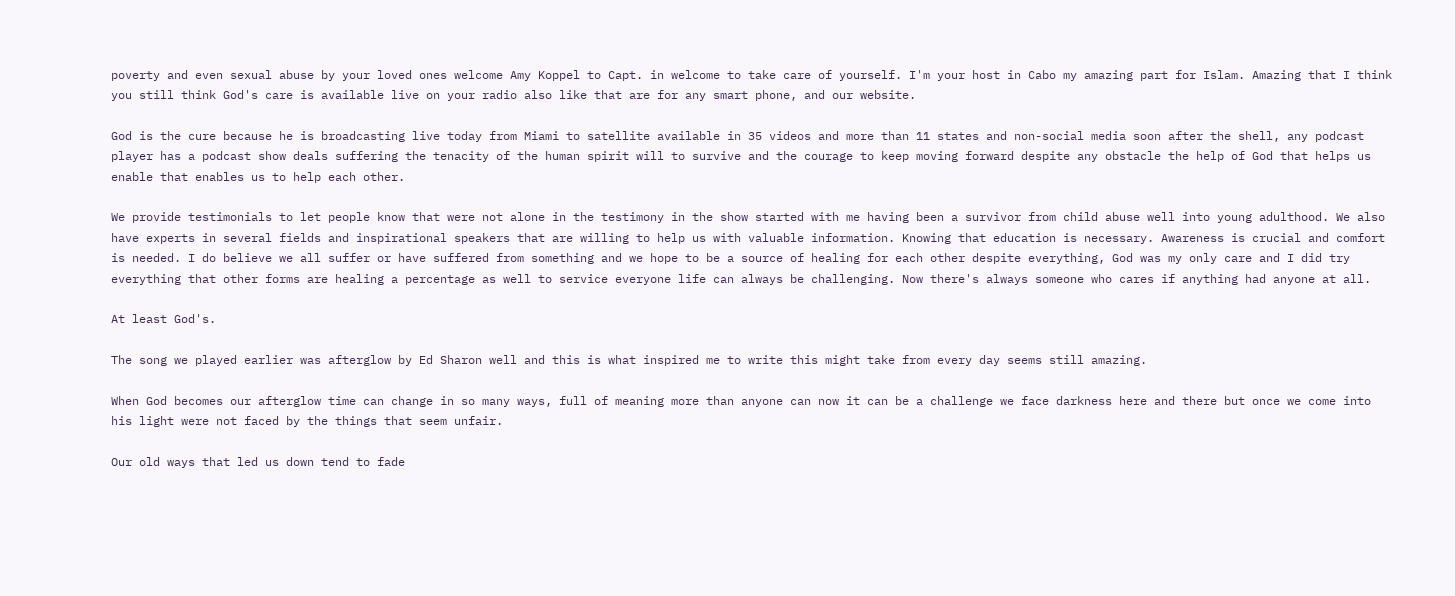poverty and even sexual abuse by your loved ones welcome Amy Koppel to Capt. in welcome to take care of yourself. I'm your host in Cabo my amazing part for Islam. Amazing that I think you still think God's care is available live on your radio also like that are for any smart phone, and our website.

God is the cure because he is broadcasting live today from Miami to satellite available in 35 videos and more than 11 states and non-social media soon after the shell, any podcast player has a podcast show deals suffering the tenacity of the human spirit will to survive and the courage to keep moving forward despite any obstacle the help of God that helps us enable that enables us to help each other.

We provide testimonials to let people know that were not alone in the testimony in the show started with me having been a survivor from child abuse well into young adulthood. We also have experts in several fields and inspirational speakers that are willing to help us with valuable information. Knowing that education is necessary. Awareness is crucial and comfort is needed. I do believe we all suffer or have suffered from something and we hope to be a source of healing for each other despite everything, God was my only care and I did try everything that other forms are healing a percentage as well to service everyone life can always be challenging. Now there's always someone who cares if anything had anyone at all.

At least God's.

The song we played earlier was afterglow by Ed Sharon well and this is what inspired me to write this might take from every day seems still amazing.

When God becomes our afterglow time can change in so many ways, full of meaning more than anyone can now it can be a challenge we face darkness here and there but once we come into his light were not faced by the things that seem unfair.

Our old ways that led us down tend to fade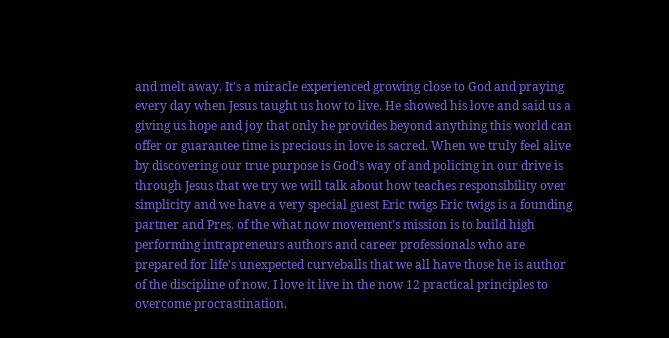and melt away. It's a miracle experienced growing close to God and praying every day when Jesus taught us how to live. He showed his love and said us a giving us hope and joy that only he provides beyond anything this world can offer or guarantee time is precious in love is sacred. When we truly feel alive by discovering our true purpose is God's way of and policing in our drive is through Jesus that we try we will talk about how teaches responsibility over simplicity and we have a very special guest Eric twigs Eric twigs is a founding partner and Pres. of the what now movement's mission is to build high performing intrapreneurs authors and career professionals who are prepared for life's unexpected curveballs that we all have those he is author of the discipline of now. I love it live in the now 12 practical principles to overcome procrastination.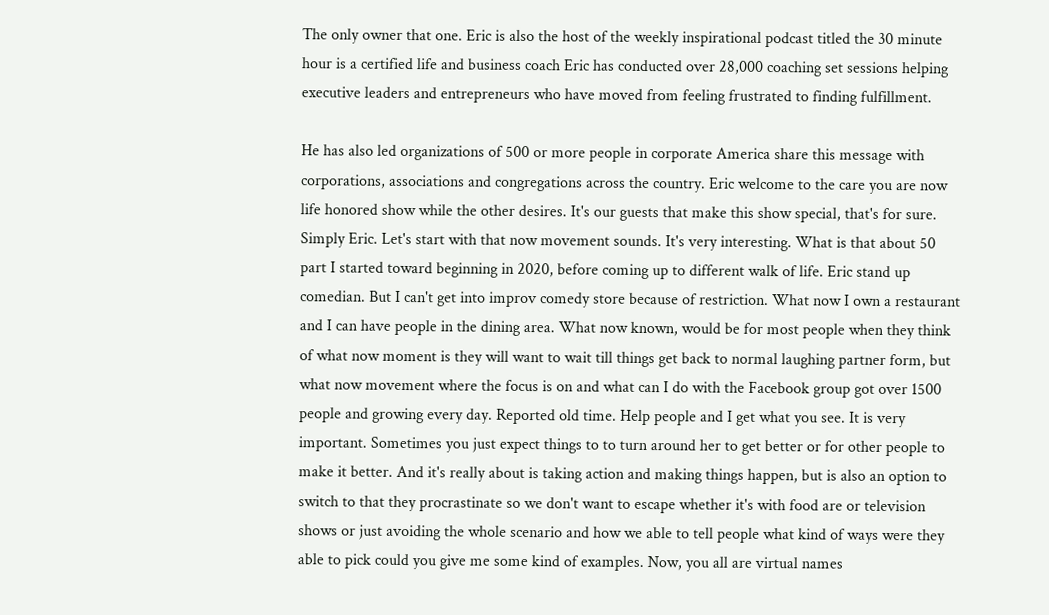The only owner that one. Eric is also the host of the weekly inspirational podcast titled the 30 minute hour is a certified life and business coach Eric has conducted over 28,000 coaching set sessions helping executive leaders and entrepreneurs who have moved from feeling frustrated to finding fulfillment.

He has also led organizations of 500 or more people in corporate America share this message with corporations, associations and congregations across the country. Eric welcome to the care you are now life honored show while the other desires. It's our guests that make this show special, that's for sure. Simply Eric. Let's start with that now movement sounds. It's very interesting. What is that about 50 part I started toward beginning in 2020, before coming up to different walk of life. Eric stand up comedian. But I can't get into improv comedy store because of restriction. What now I own a restaurant and I can have people in the dining area. What now known, would be for most people when they think of what now moment is they will want to wait till things get back to normal laughing partner form, but what now movement where the focus is on and what can I do with the Facebook group got over 1500 people and growing every day. Reported old time. Help people and I get what you see. It is very important. Sometimes you just expect things to to turn around her to get better or for other people to make it better. And it's really about is taking action and making things happen, but is also an option to switch to that they procrastinate so we don't want to escape whether it's with food are or television shows or just avoiding the whole scenario and how we able to tell people what kind of ways were they able to pick could you give me some kind of examples. Now, you all are virtual names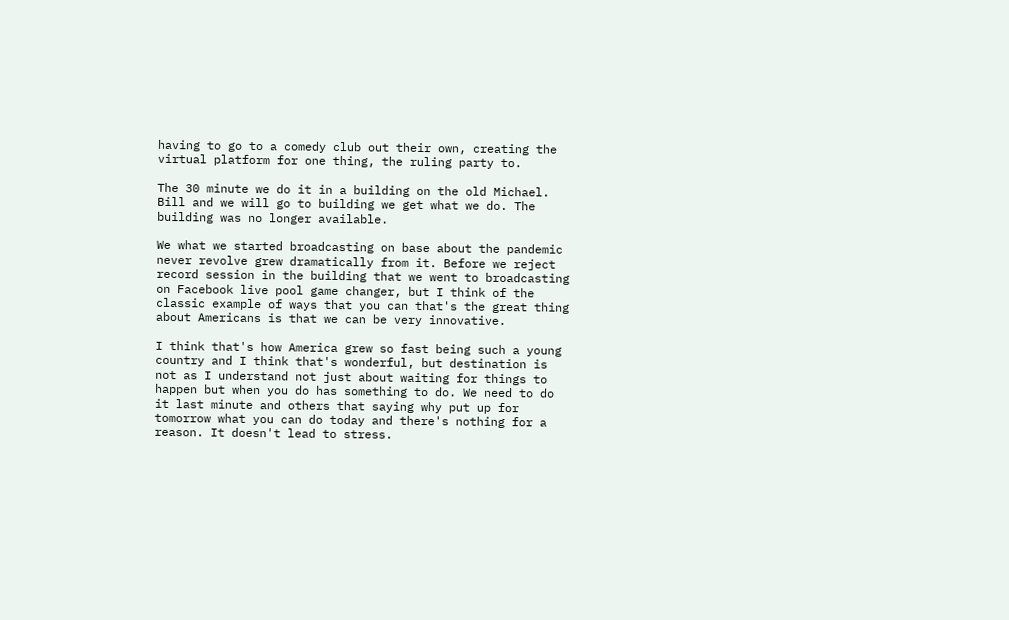having to go to a comedy club out their own, creating the virtual platform for one thing, the ruling party to.

The 30 minute we do it in a building on the old Michael. Bill and we will go to building we get what we do. The building was no longer available.

We what we started broadcasting on base about the pandemic never revolve grew dramatically from it. Before we reject record session in the building that we went to broadcasting on Facebook live pool game changer, but I think of the classic example of ways that you can that's the great thing about Americans is that we can be very innovative.

I think that's how America grew so fast being such a young country and I think that's wonderful, but destination is not as I understand not just about waiting for things to happen but when you do has something to do. We need to do it last minute and others that saying why put up for tomorrow what you can do today and there's nothing for a reason. It doesn't lead to stress.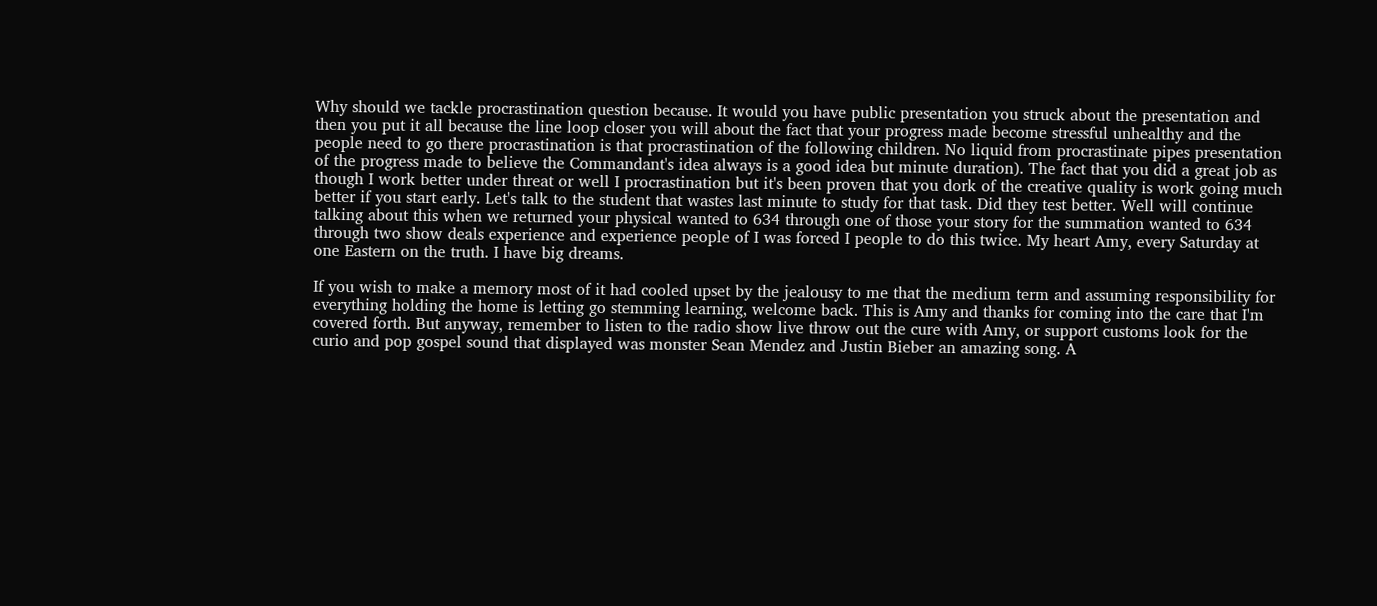Why should we tackle procrastination question because. It would you have public presentation you struck about the presentation and then you put it all because the line loop closer you will about the fact that your progress made become stressful unhealthy and the people need to go there procrastination is that procrastination of the following children. No liquid from procrastinate pipes presentation of the progress made to believe the Commandant's idea always is a good idea but minute duration). The fact that you did a great job as though I work better under threat or well I procrastination but it's been proven that you dork of the creative quality is work going much better if you start early. Let's talk to the student that wastes last minute to study for that task. Did they test better. Well will continue talking about this when we returned your physical wanted to 634 through one of those your story for the summation wanted to 634 through two show deals experience and experience people of I was forced I people to do this twice. My heart Amy, every Saturday at one Eastern on the truth. I have big dreams.

If you wish to make a memory most of it had cooled upset by the jealousy to me that the medium term and assuming responsibility for everything holding the home is letting go stemming learning, welcome back. This is Amy and thanks for coming into the care that I'm covered forth. But anyway, remember to listen to the radio show live throw out the cure with Amy, or support customs look for the curio and pop gospel sound that displayed was monster Sean Mendez and Justin Bieber an amazing song. A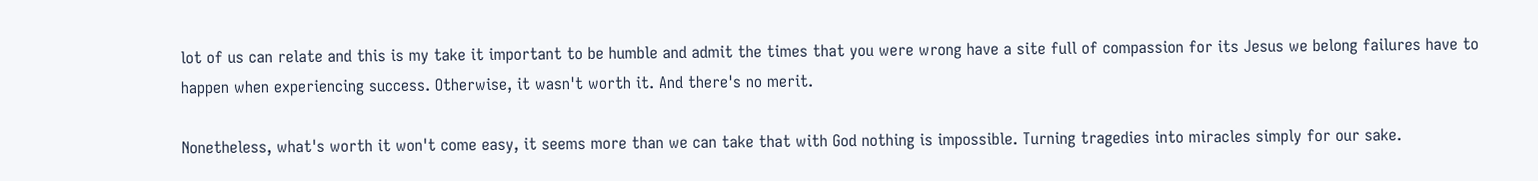lot of us can relate and this is my take it important to be humble and admit the times that you were wrong have a site full of compassion for its Jesus we belong failures have to happen when experiencing success. Otherwise, it wasn't worth it. And there's no merit.

Nonetheless, what's worth it won't come easy, it seems more than we can take that with God nothing is impossible. Turning tragedies into miracles simply for our sake.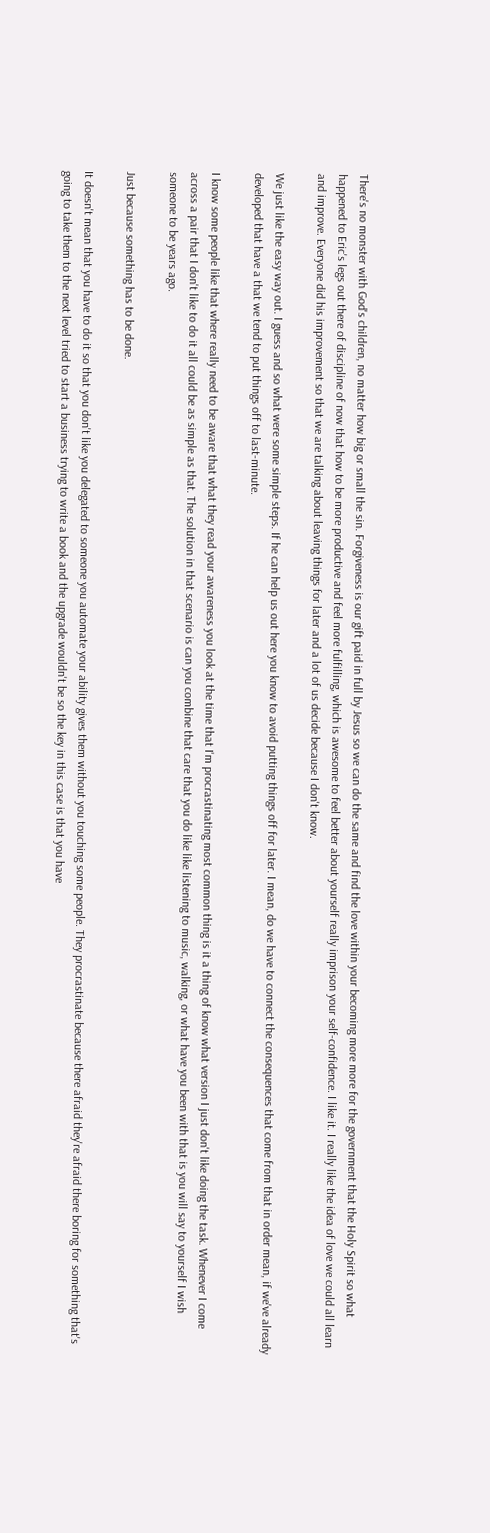There's no monster with God's children, no matter how big or small the sin. Forgiveness is our gift paid in full by Jesus so we can do the same and find the love within your becoming more more for the government that the Holy Spirit so what happened to Eric's legs out there of discipline of now that how to be more productive and feel more fulfilling, which is awesome to feel better about yourself really imprison your self-confidence. I like it. I really like the idea of love we could all learn and improve. Everyone did his improvement so that we are talking about leaving things for later and a lot of us decide because I don't know.

We just like the easy way out. I guess and so what were some simple steps. If he can help us out here you know to avoid putting things off for later. I mean, do we have to connect the consequences that come from that in order mean, if we've already developed that have a that we tend to put things off to last-minute.

I know some people like that where really need to be aware that what they read your awareness you look at the time that I'm procrastinating most common thing is it a thing of know what version I just don't like doing the task. Whenever I come across a pair that I don't like to do it all could be as simple as that. The solution in that scenario is can you combine that care that you do like like listening to music, walking, or what have you been with that is you will say to yourself I wish someone to be years ago.

Just because something has to be done.

It doesn't mean that you have to do it so that you don't like you delegated to someone you automate your ability gives them without you touching some people. They procrastinate because there afraid they're afraid there boring for something that's going to take them to the next level tried to start a business trying to write a book and the upgrade wouldn't be so the key in this case is that you have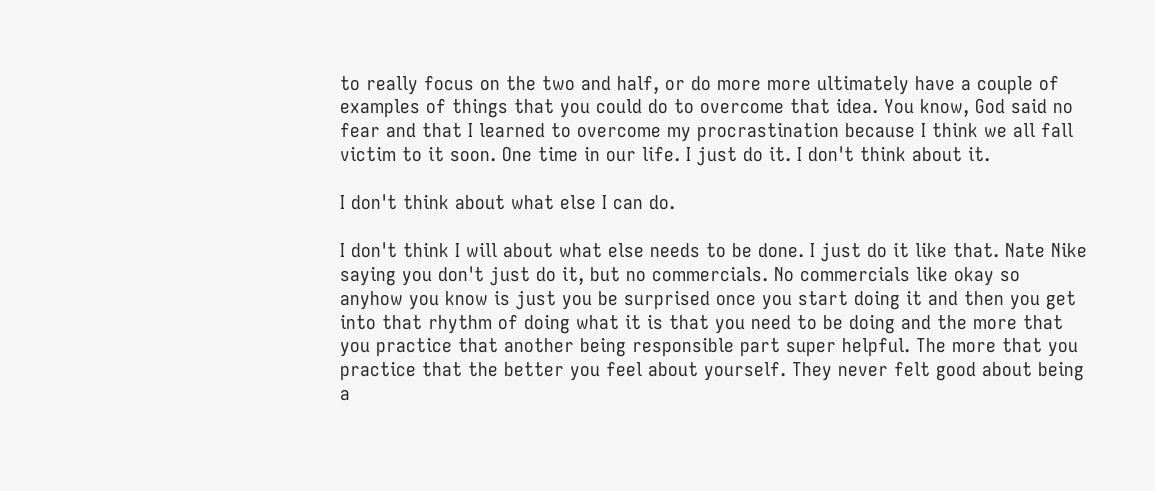to really focus on the two and half, or do more more ultimately have a couple of examples of things that you could do to overcome that idea. You know, God said no fear and that I learned to overcome my procrastination because I think we all fall victim to it soon. One time in our life. I just do it. I don't think about it.

I don't think about what else I can do.

I don't think I will about what else needs to be done. I just do it like that. Nate Nike saying you don't just do it, but no commercials. No commercials like okay so anyhow you know is just you be surprised once you start doing it and then you get into that rhythm of doing what it is that you need to be doing and the more that you practice that another being responsible part super helpful. The more that you practice that the better you feel about yourself. They never felt good about being a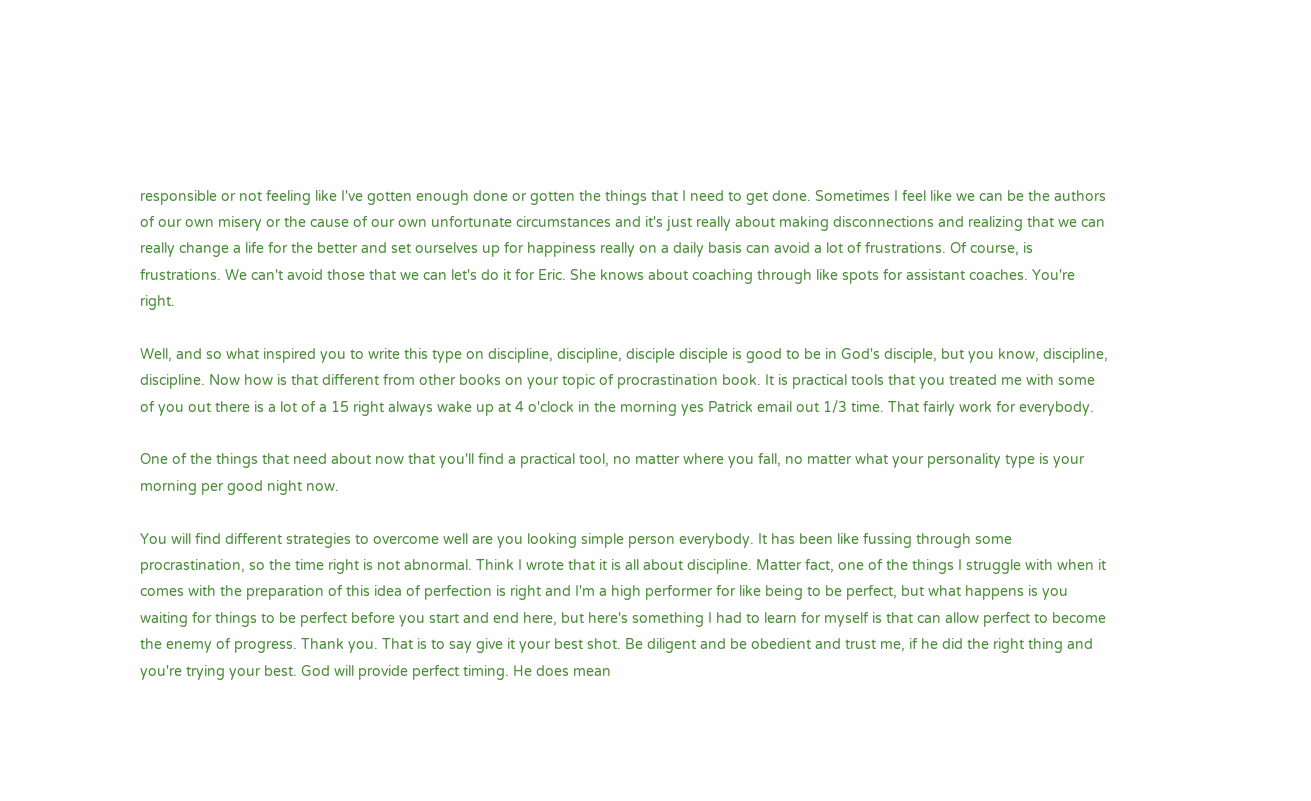responsible or not feeling like I've gotten enough done or gotten the things that I need to get done. Sometimes I feel like we can be the authors of our own misery or the cause of our own unfortunate circumstances and it's just really about making disconnections and realizing that we can really change a life for the better and set ourselves up for happiness really on a daily basis can avoid a lot of frustrations. Of course, is frustrations. We can't avoid those that we can let's do it for Eric. She knows about coaching through like spots for assistant coaches. You're right.

Well, and so what inspired you to write this type on discipline, discipline, disciple disciple is good to be in God's disciple, but you know, discipline, discipline. Now how is that different from other books on your topic of procrastination book. It is practical tools that you treated me with some of you out there is a lot of a 15 right always wake up at 4 o'clock in the morning yes Patrick email out 1/3 time. That fairly work for everybody.

One of the things that need about now that you'll find a practical tool, no matter where you fall, no matter what your personality type is your morning per good night now.

You will find different strategies to overcome well are you looking simple person everybody. It has been like fussing through some procrastination, so the time right is not abnormal. Think I wrote that it is all about discipline. Matter fact, one of the things I struggle with when it comes with the preparation of this idea of perfection is right and I'm a high performer for like being to be perfect, but what happens is you waiting for things to be perfect before you start and end here, but here's something I had to learn for myself is that can allow perfect to become the enemy of progress. Thank you. That is to say give it your best shot. Be diligent and be obedient and trust me, if he did the right thing and you're trying your best. God will provide perfect timing. He does mean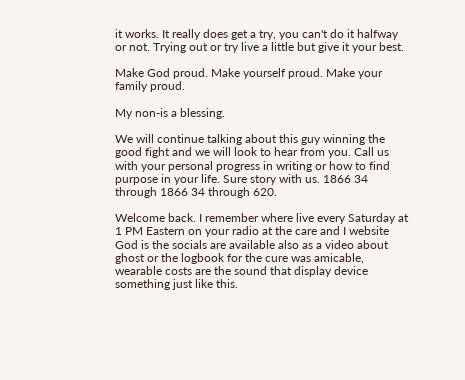it works. It really does get a try, you can't do it halfway or not. Trying out or try live a little but give it your best.

Make God proud. Make yourself proud. Make your family proud.

My non-is a blessing.

We will continue talking about this guy winning the good fight and we will look to hear from you. Call us with your personal progress in writing or how to find purpose in your life. Sure story with us. 1866 34 through 1866 34 through 620.

Welcome back. I remember where live every Saturday at 1 PM Eastern on your radio at the care and I website God is the socials are available also as a video about ghost or the logbook for the cure was amicable, wearable costs are the sound that display device something just like this.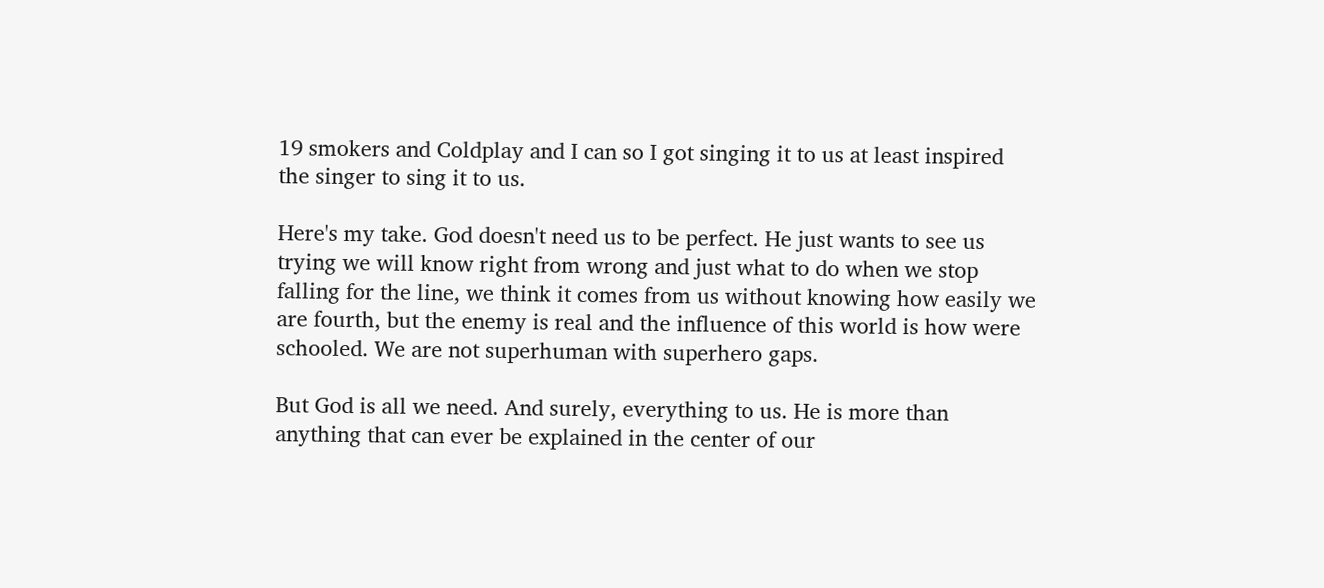19 smokers and Coldplay and I can so I got singing it to us at least inspired the singer to sing it to us.

Here's my take. God doesn't need us to be perfect. He just wants to see us trying we will know right from wrong and just what to do when we stop falling for the line, we think it comes from us without knowing how easily we are fourth, but the enemy is real and the influence of this world is how were schooled. We are not superhuman with superhero gaps.

But God is all we need. And surely, everything to us. He is more than anything that can ever be explained in the center of our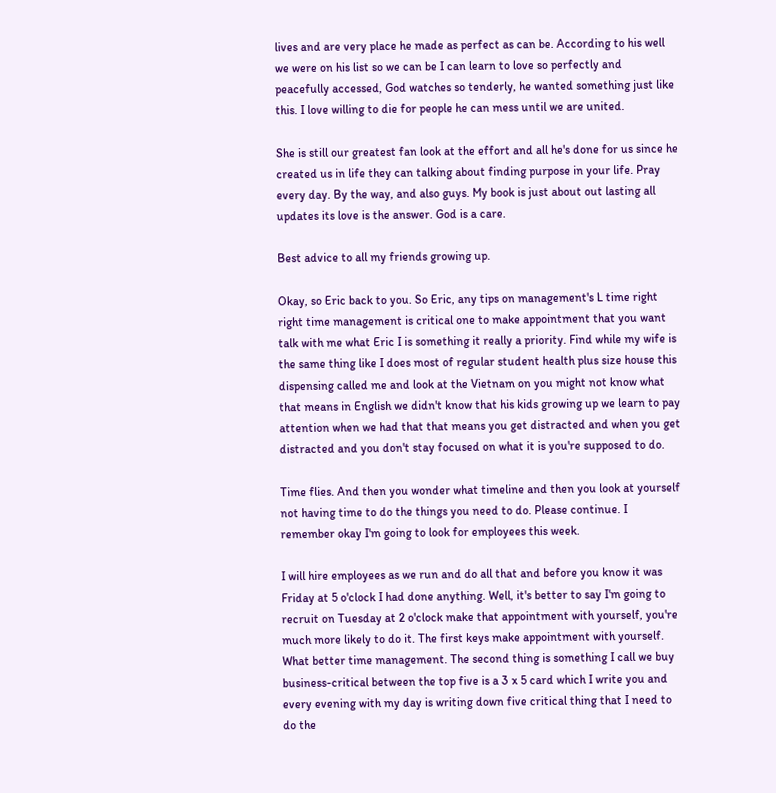lives and are very place he made as perfect as can be. According to his well we were on his list so we can be I can learn to love so perfectly and peacefully accessed, God watches so tenderly, he wanted something just like this. I love willing to die for people he can mess until we are united.

She is still our greatest fan look at the effort and all he's done for us since he created us in life they can talking about finding purpose in your life. Pray every day. By the way, and also guys. My book is just about out lasting all updates its love is the answer. God is a care.

Best advice to all my friends growing up.

Okay, so Eric back to you. So Eric, any tips on management's L time right right time management is critical one to make appointment that you want talk with me what Eric I is something it really a priority. Find while my wife is the same thing like I does most of regular student health plus size house this dispensing called me and look at the Vietnam on you might not know what that means in English we didn't know that his kids growing up we learn to pay attention when we had that that means you get distracted and when you get distracted and you don't stay focused on what it is you're supposed to do.

Time flies. And then you wonder what timeline and then you look at yourself not having time to do the things you need to do. Please continue. I remember okay I'm going to look for employees this week.

I will hire employees as we run and do all that and before you know it was Friday at 5 o'clock I had done anything. Well, it's better to say I'm going to recruit on Tuesday at 2 o'clock make that appointment with yourself, you're much more likely to do it. The first keys make appointment with yourself. What better time management. The second thing is something I call we buy business-critical between the top five is a 3 x 5 card which I write you and every evening with my day is writing down five critical thing that I need to do the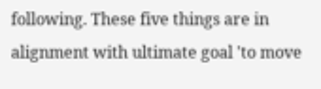following. These five things are in alignment with ultimate goal 'to move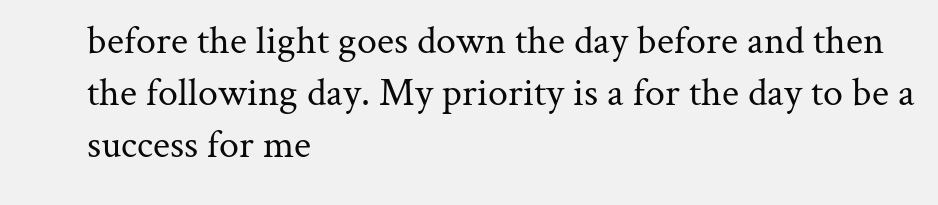before the light goes down the day before and then the following day. My priority is a for the day to be a success for me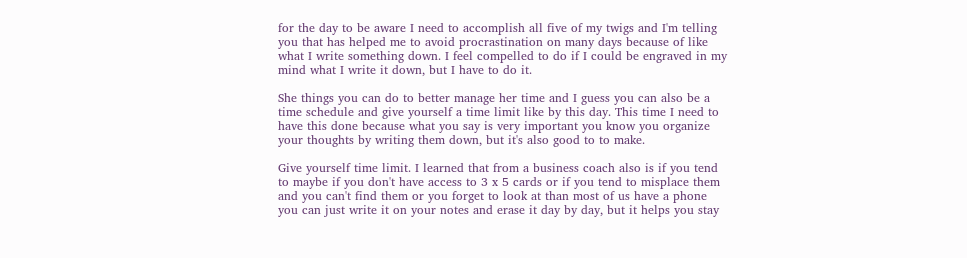for the day to be aware I need to accomplish all five of my twigs and I'm telling you that has helped me to avoid procrastination on many days because of like what I write something down. I feel compelled to do if I could be engraved in my mind what I write it down, but I have to do it.

She things you can do to better manage her time and I guess you can also be a time schedule and give yourself a time limit like by this day. This time I need to have this done because what you say is very important you know you organize your thoughts by writing them down, but it's also good to to make.

Give yourself time limit. I learned that from a business coach also is if you tend to maybe if you don't have access to 3 x 5 cards or if you tend to misplace them and you can't find them or you forget to look at than most of us have a phone you can just write it on your notes and erase it day by day, but it helps you stay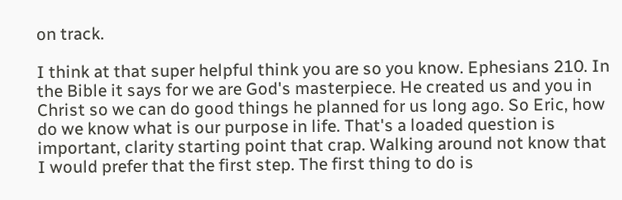on track.

I think at that super helpful think you are so you know. Ephesians 210. In the Bible it says for we are God's masterpiece. He created us and you in Christ so we can do good things he planned for us long ago. So Eric, how do we know what is our purpose in life. That's a loaded question is important, clarity starting point that crap. Walking around not know that I would prefer that the first step. The first thing to do is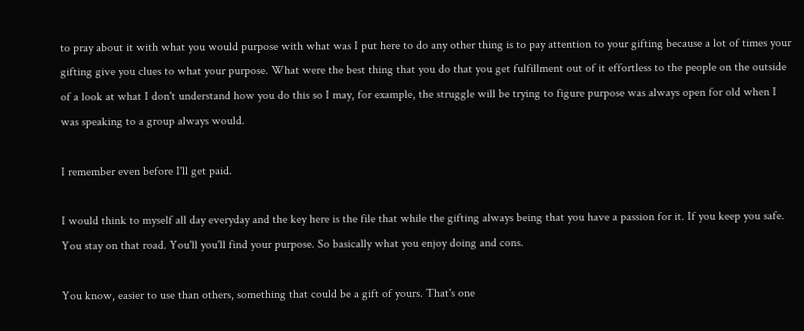to pray about it with what you would purpose with what was I put here to do any other thing is to pay attention to your gifting because a lot of times your gifting give you clues to what your purpose. What were the best thing that you do that you get fulfillment out of it effortless to the people on the outside of a look at what I don't understand how you do this so I may, for example, the struggle will be trying to figure purpose was always open for old when I was speaking to a group always would.

I remember even before I'll get paid.

I would think to myself all day everyday and the key here is the file that while the gifting always being that you have a passion for it. If you keep you safe. You stay on that road. You'll you'll find your purpose. So basically what you enjoy doing and cons.

You know, easier to use than others, something that could be a gift of yours. That's one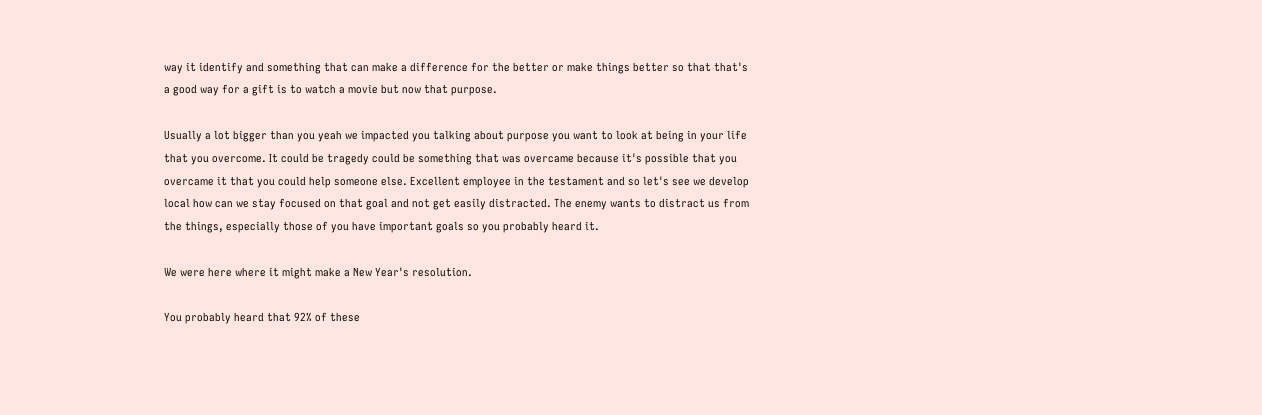way it identify and something that can make a difference for the better or make things better so that that's a good way for a gift is to watch a movie but now that purpose.

Usually a lot bigger than you yeah we impacted you talking about purpose you want to look at being in your life that you overcome. It could be tragedy could be something that was overcame because it's possible that you overcame it that you could help someone else. Excellent employee in the testament and so let's see we develop local how can we stay focused on that goal and not get easily distracted. The enemy wants to distract us from the things, especially those of you have important goals so you probably heard it.

We were here where it might make a New Year's resolution.

You probably heard that 92% of these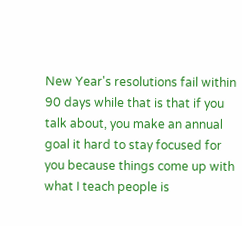New Year's resolutions fail within 90 days while that is that if you talk about, you make an annual goal it hard to stay focused for you because things come up with what I teach people is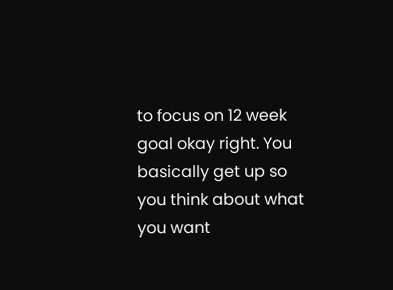to focus on 12 week goal okay right. You basically get up so you think about what you want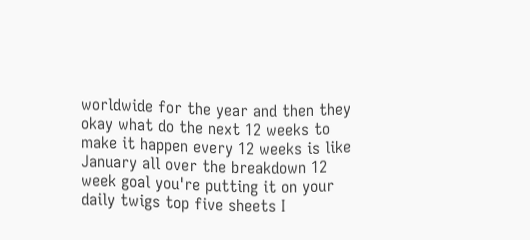worldwide for the year and then they okay what do the next 12 weeks to make it happen every 12 weeks is like January all over the breakdown 12 week goal you're putting it on your daily twigs top five sheets I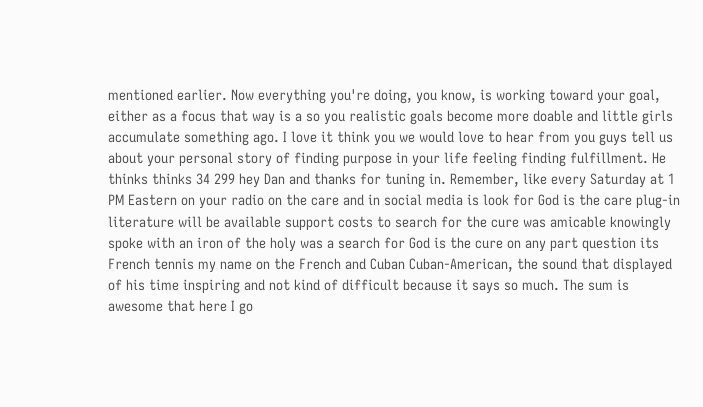mentioned earlier. Now everything you're doing, you know, is working toward your goal, either as a focus that way is a so you realistic goals become more doable and little girls accumulate something ago. I love it think you we would love to hear from you guys tell us about your personal story of finding purpose in your life feeling finding fulfillment. He thinks thinks 34 299 hey Dan and thanks for tuning in. Remember, like every Saturday at 1 PM Eastern on your radio on the care and in social media is look for God is the care plug-in literature will be available support costs to search for the cure was amicable knowingly spoke with an iron of the holy was a search for God is the cure on any part question its French tennis my name on the French and Cuban Cuban-American, the sound that displayed of his time inspiring and not kind of difficult because it says so much. The sum is awesome that here I go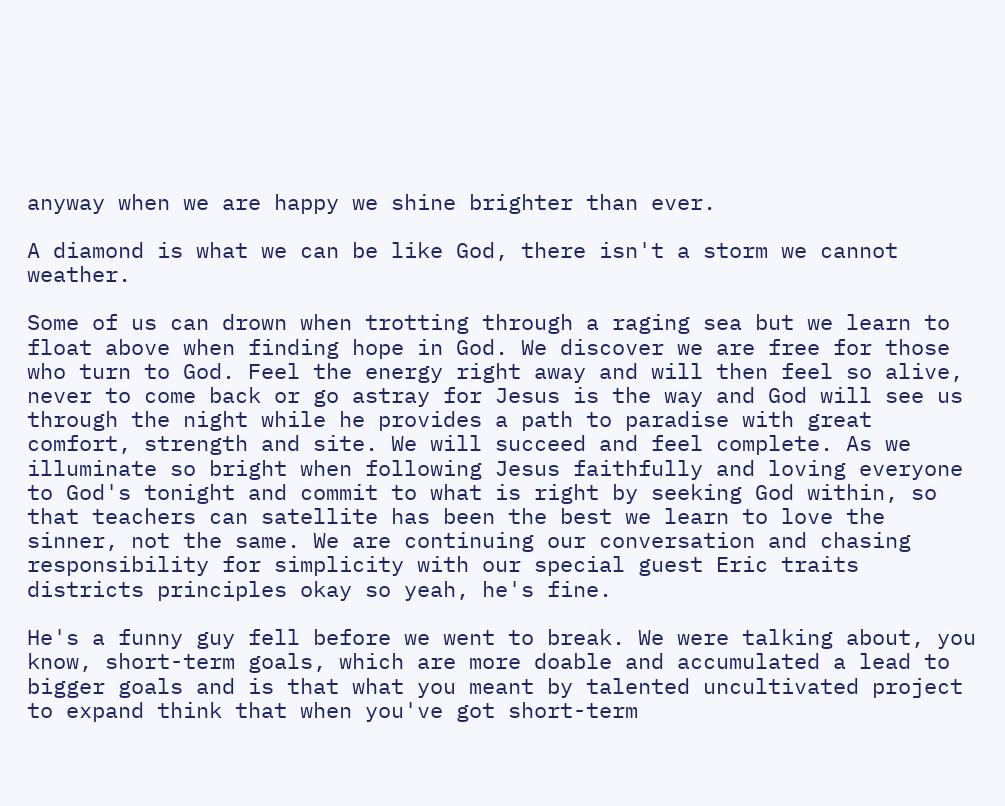anyway when we are happy we shine brighter than ever.

A diamond is what we can be like God, there isn't a storm we cannot weather.

Some of us can drown when trotting through a raging sea but we learn to float above when finding hope in God. We discover we are free for those who turn to God. Feel the energy right away and will then feel so alive, never to come back or go astray for Jesus is the way and God will see us through the night while he provides a path to paradise with great comfort, strength and site. We will succeed and feel complete. As we illuminate so bright when following Jesus faithfully and loving everyone to God's tonight and commit to what is right by seeking God within, so that teachers can satellite has been the best we learn to love the sinner, not the same. We are continuing our conversation and chasing responsibility for simplicity with our special guest Eric traits districts principles okay so yeah, he's fine.

He's a funny guy fell before we went to break. We were talking about, you know, short-term goals, which are more doable and accumulated a lead to bigger goals and is that what you meant by talented uncultivated project to expand think that when you've got short-term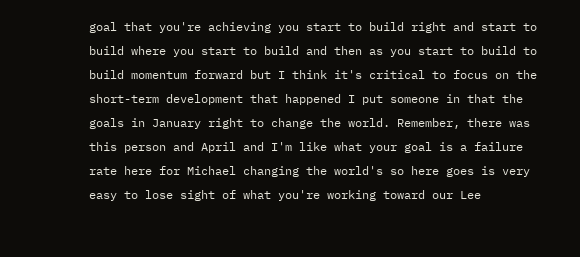goal that you're achieving you start to build right and start to build where you start to build and then as you start to build to build momentum forward but I think it's critical to focus on the short-term development that happened I put someone in that the goals in January right to change the world. Remember, there was this person and April and I'm like what your goal is a failure rate here for Michael changing the world's so here goes is very easy to lose sight of what you're working toward our Lee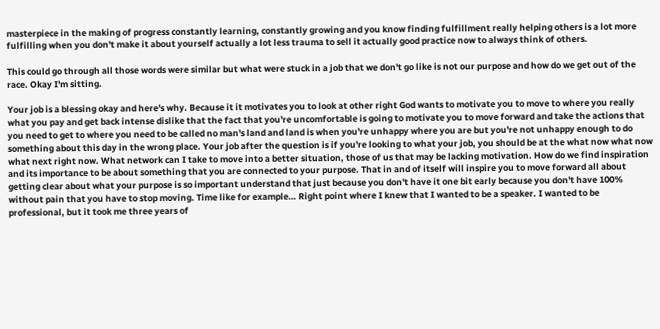masterpiece in the making of progress constantly learning, constantly growing and you know finding fulfillment really helping others is a lot more fulfilling when you don't make it about yourself actually a lot less trauma to sell it actually good practice now to always think of others.

This could go through all those words were similar but what were stuck in a job that we don't go like is not our purpose and how do we get out of the race. Okay I'm sitting.

Your job is a blessing okay and here's why. Because it it motivates you to look at other right God wants to motivate you to move to where you really what you pay and get back intense dislike that the fact that you're uncomfortable is going to motivate you to move forward and take the actions that you need to get to where you need to be called no man's land and land is when you're unhappy where you are but you're not unhappy enough to do something about this day in the wrong place. Your job after the question is if you're looking to what your job, you should be at the what now what now what next right now. What network can I take to move into a better situation, those of us that may be lacking motivation. How do we find inspiration and its importance to be about something that you are connected to your purpose. That in and of itself will inspire you to move forward all about getting clear about what your purpose is so important understand that just because you don't have it one bit early because you don't have 100% without pain that you have to stop moving. Time like for example… Right point where I knew that I wanted to be a speaker. I wanted to be professional, but it took me three years of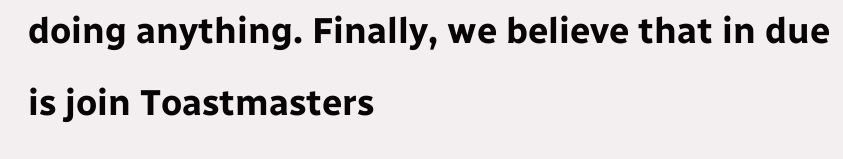doing anything. Finally, we believe that in due is join Toastmasters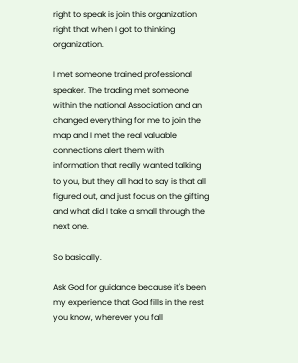right to speak is join this organization right that when I got to thinking organization.

I met someone trained professional speaker. The trading met someone within the national Association and an changed everything for me to join the map and I met the real valuable connections alert them with information that really wanted talking to you, but they all had to say is that all figured out, and just focus on the gifting and what did I take a small through the next one.

So basically.

Ask God for guidance because it's been my experience that God fills in the rest you know, wherever you fall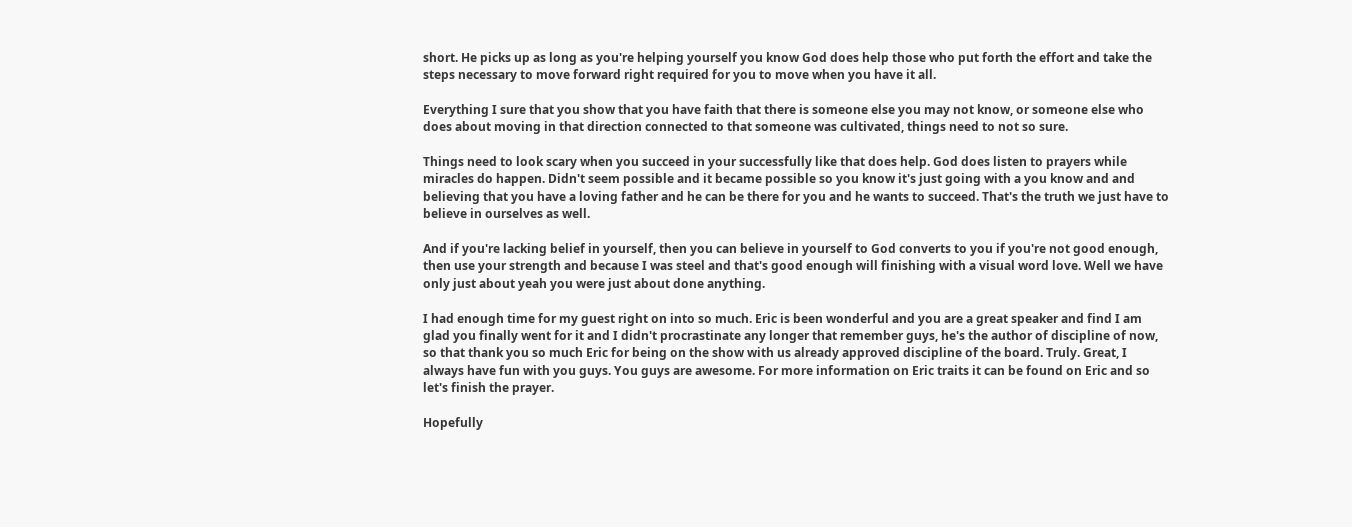short. He picks up as long as you're helping yourself you know God does help those who put forth the effort and take the steps necessary to move forward right required for you to move when you have it all.

Everything I sure that you show that you have faith that there is someone else you may not know, or someone else who does about moving in that direction connected to that someone was cultivated, things need to not so sure.

Things need to look scary when you succeed in your successfully like that does help. God does listen to prayers while miracles do happen. Didn't seem possible and it became possible so you know it's just going with a you know and and believing that you have a loving father and he can be there for you and he wants to succeed. That's the truth we just have to believe in ourselves as well.

And if you're lacking belief in yourself, then you can believe in yourself to God converts to you if you're not good enough, then use your strength and because I was steel and that's good enough will finishing with a visual word love. Well we have only just about yeah you were just about done anything.

I had enough time for my guest right on into so much. Eric is been wonderful and you are a great speaker and find I am glad you finally went for it and I didn't procrastinate any longer that remember guys, he's the author of discipline of now, so that thank you so much Eric for being on the show with us already approved discipline of the board. Truly. Great, I always have fun with you guys. You guys are awesome. For more information on Eric traits it can be found on Eric and so let's finish the prayer.

Hopefully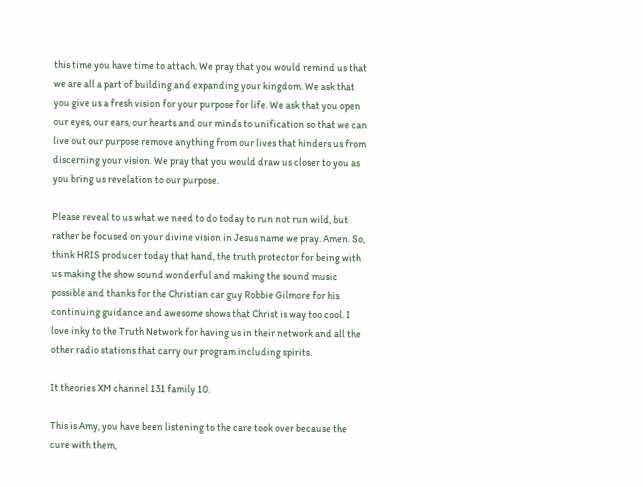this time you have time to attach. We pray that you would remind us that we are all a part of building and expanding your kingdom. We ask that you give us a fresh vision for your purpose for life. We ask that you open our eyes, our ears, our hearts and our minds to unification so that we can live out our purpose remove anything from our lives that hinders us from discerning your vision. We pray that you would draw us closer to you as you bring us revelation to our purpose.

Please reveal to us what we need to do today to run not run wild, but rather be focused on your divine vision in Jesus name we pray. Amen. So, think HRIS producer today that hand, the truth protector for being with us making the show sound wonderful and making the sound music possible and thanks for the Christian car guy Robbie Gilmore for his continuing guidance and awesome shows that Christ is way too cool. I love inky to the Truth Network for having us in their network and all the other radio stations that carry our program including spirits.

It theories XM channel 131 family 10.

This is Amy, you have been listening to the care took over because the cure with them,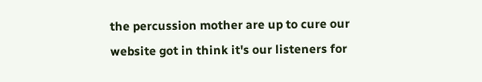the percussion mother are up to cure our website got in think it's our listeners for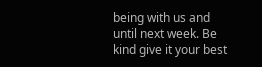being with us and until next week. Be kind give it your best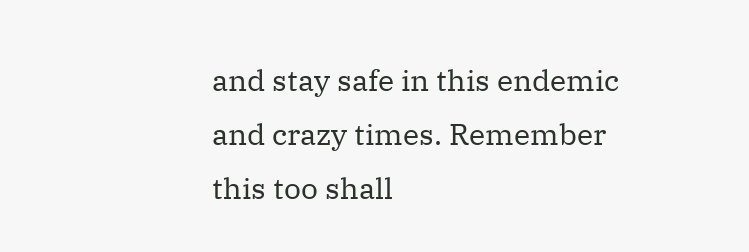and stay safe in this endemic and crazy times. Remember this too shall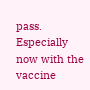pass. Especially now with the vaccine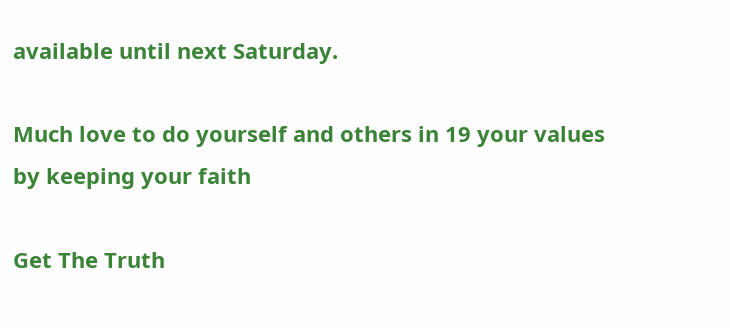available until next Saturday.

Much love to do yourself and others in 19 your values by keeping your faith

Get The Truth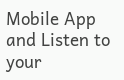Mobile App and Listen to your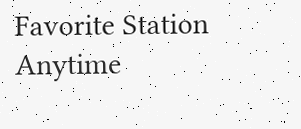Favorite Station Anytime